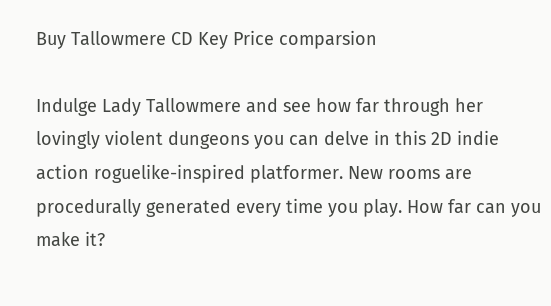Buy Tallowmere CD Key Price comparsion

Indulge Lady Tallowmere and see how far through her lovingly violent dungeons you can delve in this 2D indie action roguelike-inspired platformer. New rooms are procedurally generated every time you play. How far can you make it?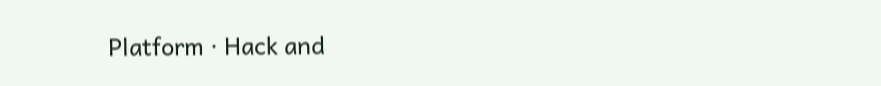Platform · Hack and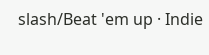slash/Beat 'em up · Indie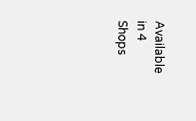Available in 4 Shops